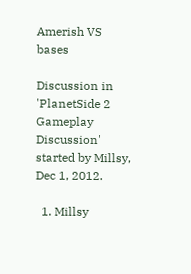Amerish VS bases

Discussion in 'PlanetSide 2 Gameplay Discussion' started by Millsy, Dec 1, 2012.

  1. Millsy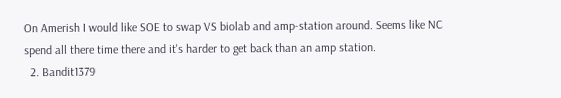On Amerish I would like SOE to swap VS biolab and amp-station around. Seems like NC spend all there time there and it's harder to get back than an amp station.
  2. Bandit1379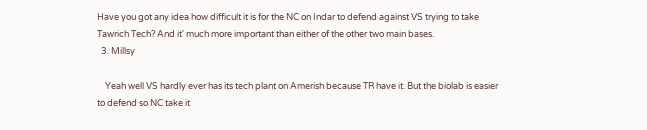Have you got any idea how difficult it is for the NC on Indar to defend against VS trying to take Tawrich Tech? And it' much more important than either of the other two main bases.
  3. Millsy

    Yeah well VS hardly ever has its tech plant on Amerish because TR have it. But the biolab is easier to defend so NC take it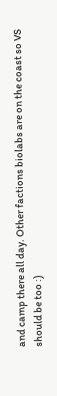and camp there all day. Other factions biolabs are on the coast so VS should be too :)